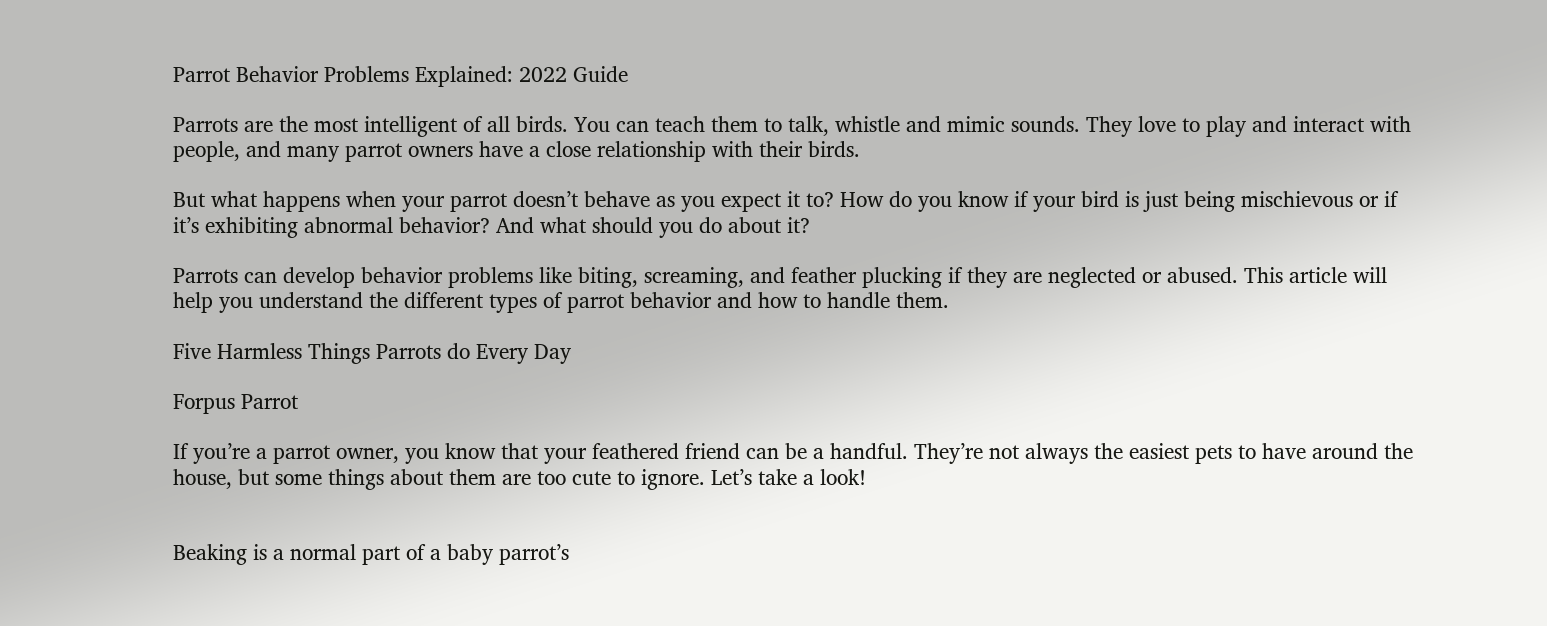Parrot Behavior Problems Explained: 2022 Guide

Parrots are the most intelligent of all birds. You can teach them to talk, whistle and mimic sounds. They love to play and interact with people, and many parrot owners have a close relationship with their birds.

But what happens when your parrot doesn’t behave as you expect it to? How do you know if your bird is just being mischievous or if it’s exhibiting abnormal behavior? And what should you do about it?

Parrots can develop behavior problems like biting, screaming, and feather plucking if they are neglected or abused. This article will help you understand the different types of parrot behavior and how to handle them.

Five Harmless Things Parrots do Every Day

Forpus Parrot

If you’re a parrot owner, you know that your feathered friend can be a handful. They’re not always the easiest pets to have around the house, but some things about them are too cute to ignore. Let’s take a look!


Beaking is a normal part of a baby parrot’s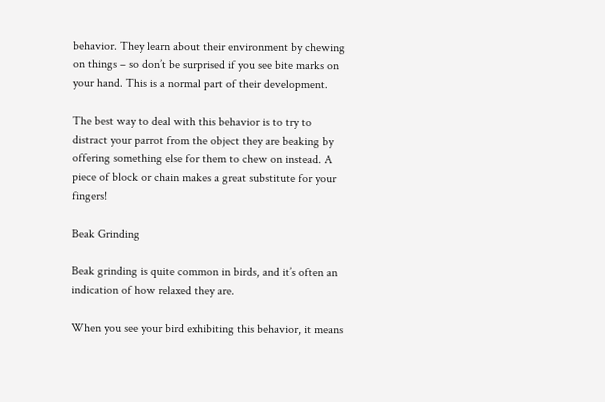behavior. They learn about their environment by chewing on things – so don’t be surprised if you see bite marks on your hand. This is a normal part of their development.

The best way to deal with this behavior is to try to distract your parrot from the object they are beaking by offering something else for them to chew on instead. A piece of block or chain makes a great substitute for your fingers!

Beak Grinding

Beak grinding is quite common in birds, and it’s often an indication of how relaxed they are.

When you see your bird exhibiting this behavior, it means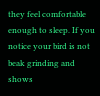they feel comfortable enough to sleep. If you notice your bird is not beak grinding and shows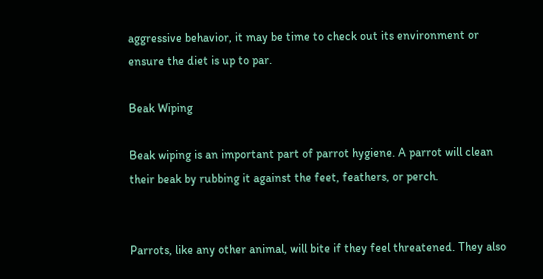aggressive behavior, it may be time to check out its environment or ensure the diet is up to par.

Beak Wiping

Beak wiping is an important part of parrot hygiene. A parrot will clean their beak by rubbing it against the feet, feathers, or perch.


Parrots, like any other animal, will bite if they feel threatened. They also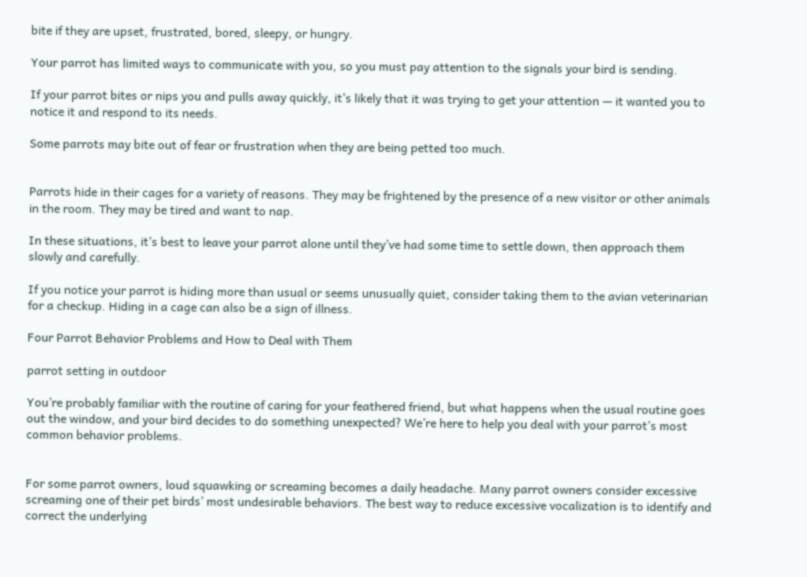bite if they are upset, frustrated, bored, sleepy, or hungry.

Your parrot has limited ways to communicate with you, so you must pay attention to the signals your bird is sending.

If your parrot bites or nips you and pulls away quickly, it’s likely that it was trying to get your attention — it wanted you to notice it and respond to its needs.

Some parrots may bite out of fear or frustration when they are being petted too much.


Parrots hide in their cages for a variety of reasons. They may be frightened by the presence of a new visitor or other animals in the room. They may be tired and want to nap.

In these situations, it’s best to leave your parrot alone until they’ve had some time to settle down, then approach them slowly and carefully.

If you notice your parrot is hiding more than usual or seems unusually quiet, consider taking them to the avian veterinarian for a checkup. Hiding in a cage can also be a sign of illness.

Four Parrot Behavior Problems and How to Deal with Them

parrot setting in outdoor

You’re probably familiar with the routine of caring for your feathered friend, but what happens when the usual routine goes out the window, and your bird decides to do something unexpected? We’re here to help you deal with your parrot’s most common behavior problems.


For some parrot owners, loud squawking or screaming becomes a daily headache. Many parrot owners consider excessive screaming one of their pet birds’ most undesirable behaviors. The best way to reduce excessive vocalization is to identify and correct the underlying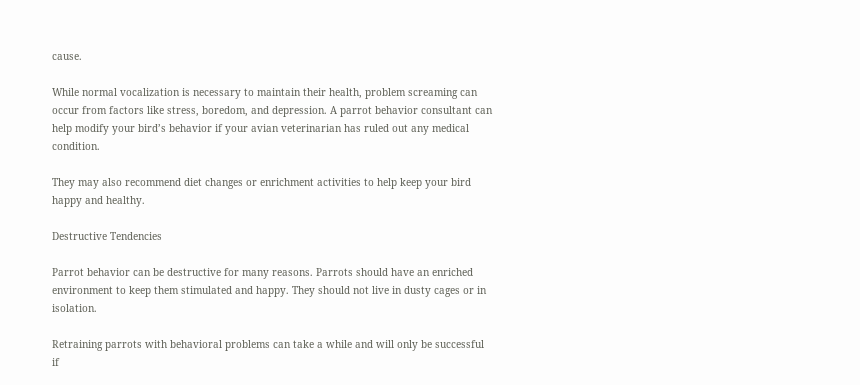cause.

While normal vocalization is necessary to maintain their health, problem screaming can occur from factors like stress, boredom, and depression. A parrot behavior consultant can help modify your bird’s behavior if your avian veterinarian has ruled out any medical condition.

They may also recommend diet changes or enrichment activities to help keep your bird happy and healthy.

Destructive Tendencies

Parrot behavior can be destructive for many reasons. Parrots should have an enriched environment to keep them stimulated and happy. They should not live in dusty cages or in isolation.

Retraining parrots with behavioral problems can take a while and will only be successful if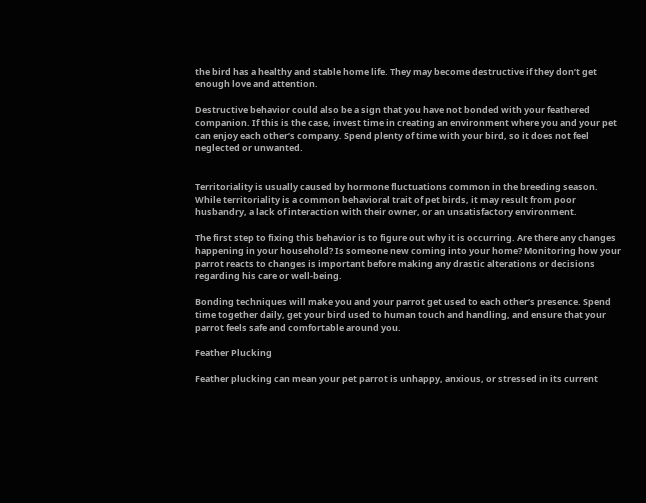the bird has a healthy and stable home life. They may become destructive if they don’t get enough love and attention.

Destructive behavior could also be a sign that you have not bonded with your feathered companion. If this is the case, invest time in creating an environment where you and your pet can enjoy each other’s company. Spend plenty of time with your bird, so it does not feel neglected or unwanted.


Territoriality is usually caused by hormone fluctuations common in the breeding season. While territoriality is a common behavioral trait of pet birds, it may result from poor husbandry, a lack of interaction with their owner, or an unsatisfactory environment.

The first step to fixing this behavior is to figure out why it is occurring. Are there any changes happening in your household? Is someone new coming into your home? Monitoring how your parrot reacts to changes is important before making any drastic alterations or decisions regarding his care or well-being.

Bonding techniques will make you and your parrot get used to each other’s presence. Spend time together daily, get your bird used to human touch and handling, and ensure that your parrot feels safe and comfortable around you.

Feather Plucking

Feather plucking can mean your pet parrot is unhappy, anxious, or stressed in its current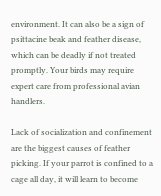environment. It can also be a sign of psittacine beak and feather disease, which can be deadly if not treated promptly. Your birds may require expert care from professional avian handlers.

Lack of socialization and confinement are the biggest causes of feather picking. If your parrot is confined to a cage all day, it will learn to become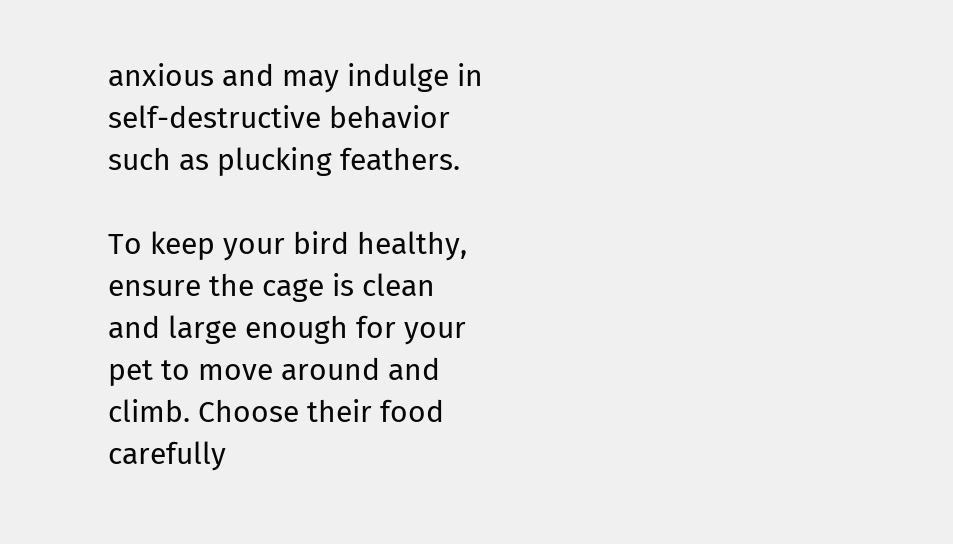anxious and may indulge in self-destructive behavior such as plucking feathers.

To keep your bird healthy, ensure the cage is clean and large enough for your pet to move around and climb. Choose their food carefully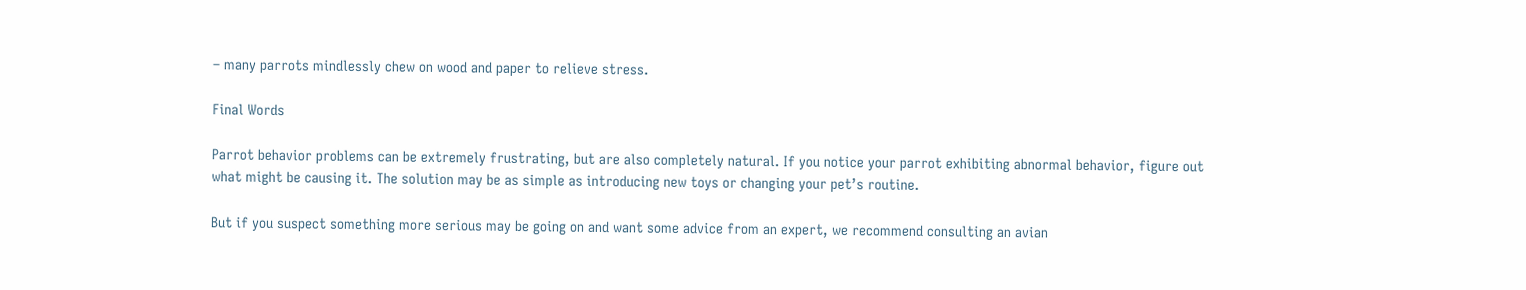– many parrots mindlessly chew on wood and paper to relieve stress.

Final Words

Parrot behavior problems can be extremely frustrating, but are also completely natural. If you notice your parrot exhibiting abnormal behavior, figure out what might be causing it. The solution may be as simple as introducing new toys or changing your pet’s routine.

But if you suspect something more serious may be going on and want some advice from an expert, we recommend consulting an avian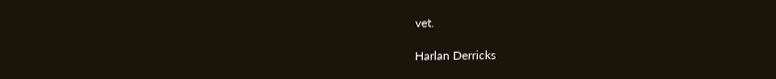vet.

Harlan Derricks